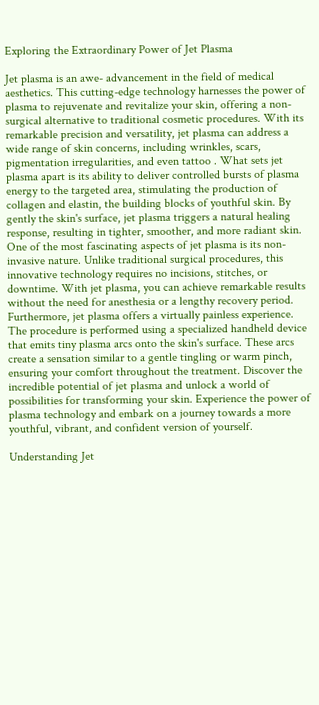Exploring the Extraordinary Power of Jet Plasma

Jet plasma is an awe- advancement in the field of medical aesthetics. This cutting-edge technology harnesses the power of plasma to rejuvenate and revitalize your skin, offering a non-surgical alternative to traditional cosmetic procedures. With its remarkable precision and versatility, jet plasma can address a wide range of skin concerns, including wrinkles, scars, pigmentation irregularities, and even tattoo . What sets jet plasma apart is its ability to deliver controlled bursts of plasma energy to the targeted area, stimulating the production of collagen and elastin, the building blocks of youthful skin. By gently the skin's surface, jet plasma triggers a natural healing response, resulting in tighter, smoother, and more radiant skin. One of the most fascinating aspects of jet plasma is its non-invasive nature. Unlike traditional surgical procedures, this innovative technology requires no incisions, stitches, or downtime. With jet plasma, you can achieve remarkable results without the need for anesthesia or a lengthy recovery period. Furthermore, jet plasma offers a virtually painless experience. The procedure is performed using a specialized handheld device that emits tiny plasma arcs onto the skin's surface. These arcs create a sensation similar to a gentle tingling or warm pinch, ensuring your comfort throughout the treatment. Discover the incredible potential of jet plasma and unlock a world of possibilities for transforming your skin. Experience the power of plasma technology and embark on a journey towards a more youthful, vibrant, and confident version of yourself.

Understanding Jet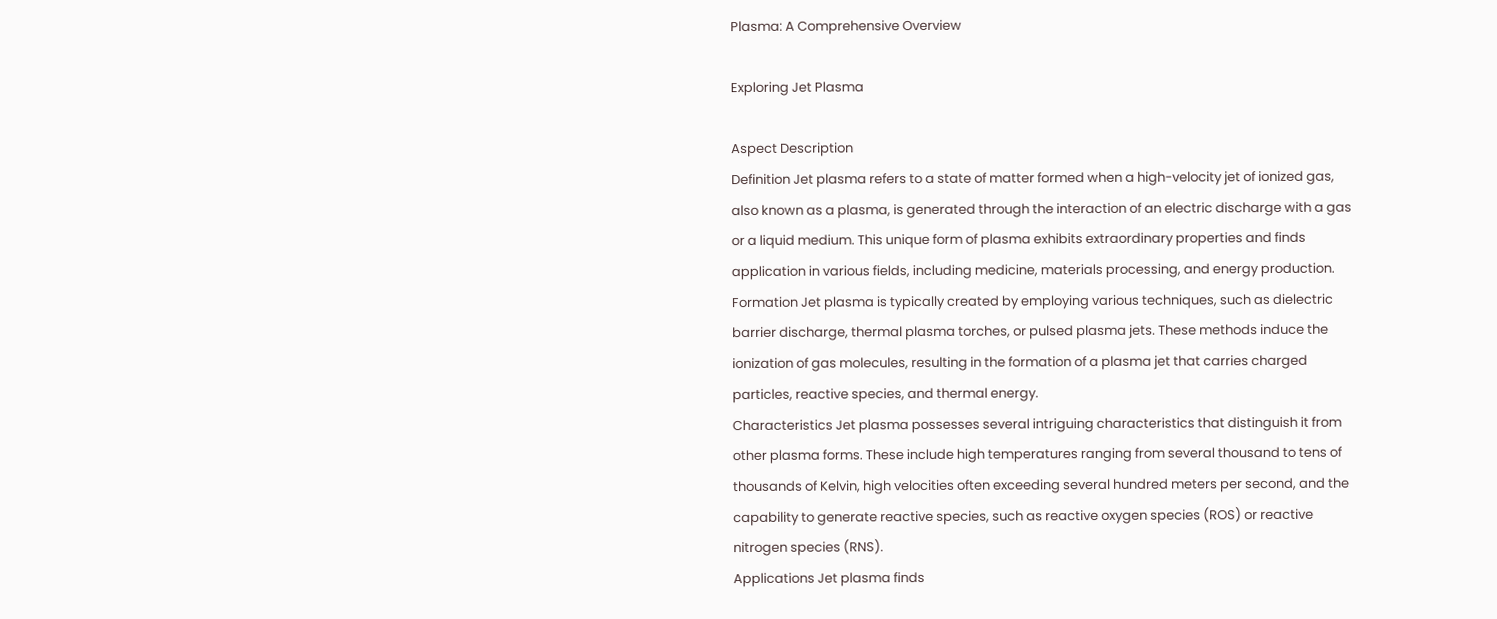Plasma: A Comprehensive Overview

Exploring Jet Plasma

Aspect Description
Definition Jet plasma refers to a state of matter formed when a high-velocity jet of ionized gas, also known as a plasma, is generated through the interaction of an electric discharge with a gas or a liquid medium. This unique form of plasma exhibits extraordinary properties and finds application in various fields, including medicine, materials processing, and energy production.
Formation Jet plasma is typically created by employing various techniques, such as dielectric barrier discharge, thermal plasma torches, or pulsed plasma jets. These methods induce the ionization of gas molecules, resulting in the formation of a plasma jet that carries charged particles, reactive species, and thermal energy.
Characteristics Jet plasma possesses several intriguing characteristics that distinguish it from other plasma forms. These include high temperatures ranging from several thousand to tens of thousands of Kelvin, high velocities often exceeding several hundred meters per second, and the capability to generate reactive species, such as reactive oxygen species (ROS) or reactive nitrogen species (RNS).
Applications Jet plasma finds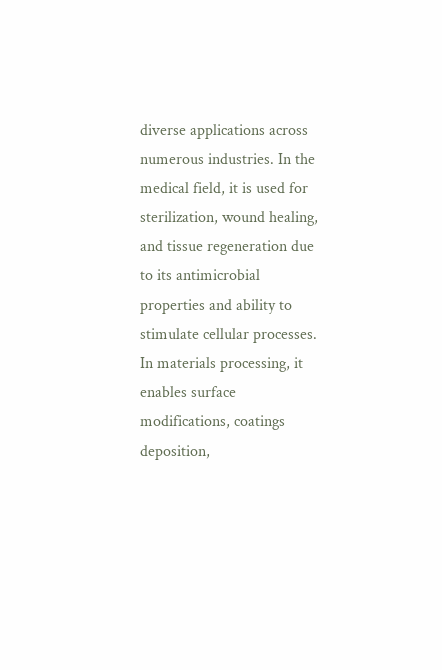diverse applications across numerous industries. In the medical field, it is used for sterilization, wound healing, and tissue regeneration due to its antimicrobial properties and ability to stimulate cellular processes. In materials processing, it enables surface modifications, coatings deposition,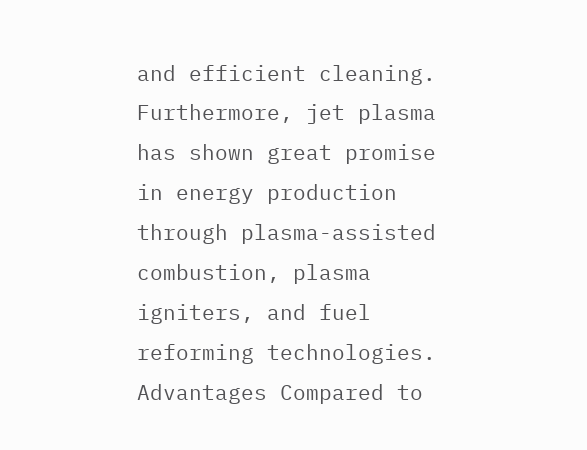and efficient cleaning. Furthermore, jet plasma has shown great promise in energy production through plasma-assisted combustion, plasma igniters, and fuel reforming technologies.
Advantages Compared to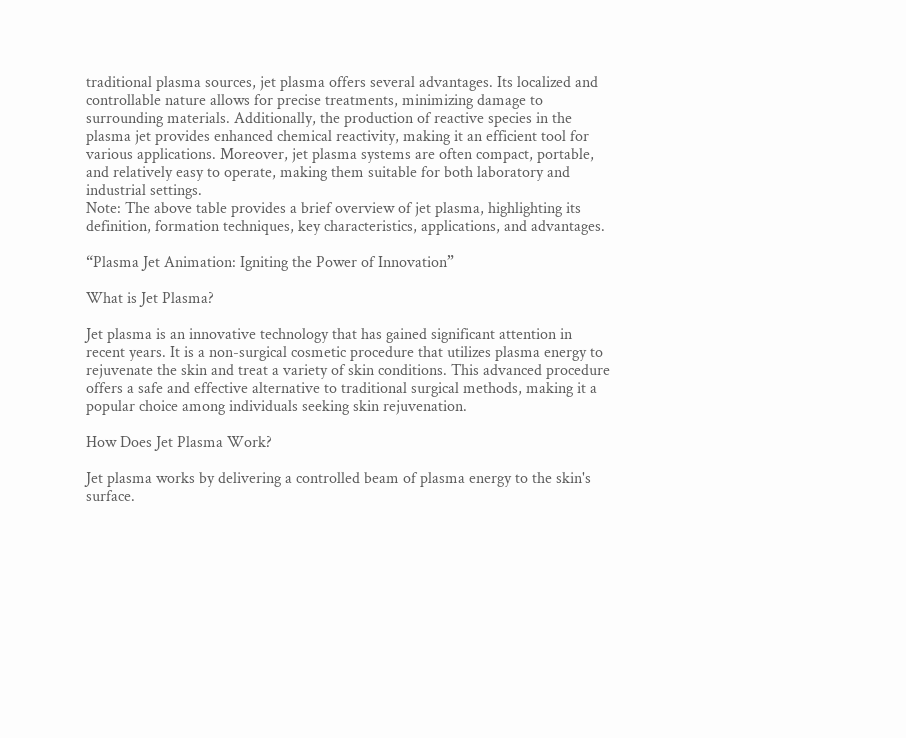traditional plasma sources, jet plasma offers several advantages. Its localized and controllable nature allows for precise treatments, minimizing damage to surrounding materials. Additionally, the production of reactive species in the plasma jet provides enhanced chemical reactivity, making it an efficient tool for various applications. Moreover, jet plasma systems are often compact, portable, and relatively easy to operate, making them suitable for both laboratory and industrial settings.
Note: The above table provides a brief overview of jet plasma, highlighting its definition, formation techniques, key characteristics, applications, and advantages.

“Plasma Jet Animation: Igniting the Power of Innovation”

What is Jet Plasma?

Jet plasma is an innovative technology that has gained significant attention in recent years. It is a non-surgical cosmetic procedure that utilizes plasma energy to rejuvenate the skin and treat a variety of skin conditions. This advanced procedure offers a safe and effective alternative to traditional surgical methods, making it a popular choice among individuals seeking skin rejuvenation.

How Does Jet Plasma Work?

Jet plasma works by delivering a controlled beam of plasma energy to the skin's surface.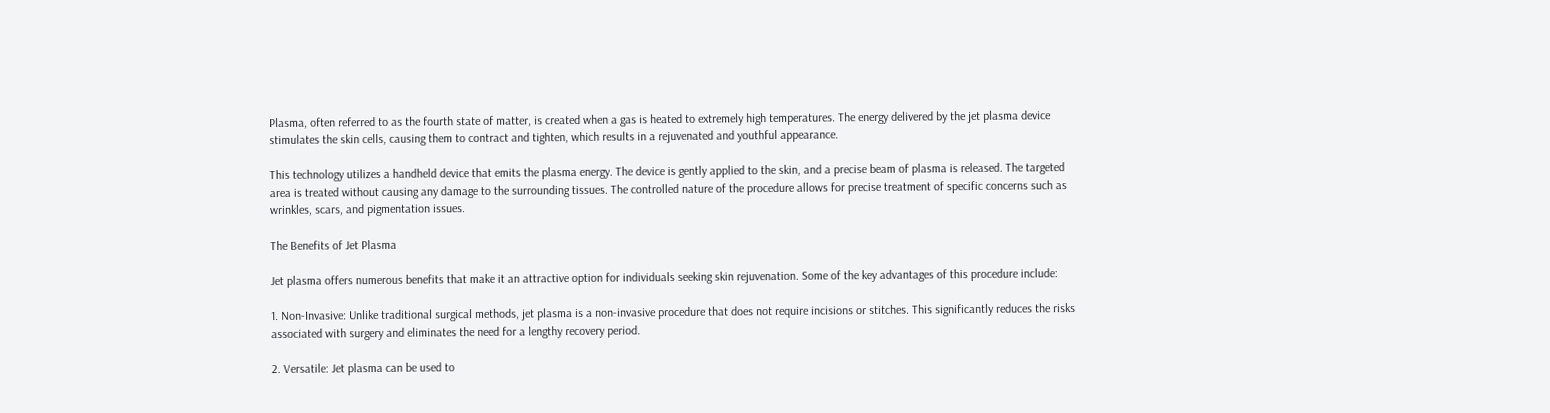Plasma, often referred to as the fourth state of matter, is created when a gas is heated to extremely high temperatures. The energy delivered by the jet plasma device stimulates the skin cells, causing them to contract and tighten, which results in a rejuvenated and youthful appearance.

This technology utilizes a handheld device that emits the plasma energy. The device is gently applied to the skin, and a precise beam of plasma is released. The targeted area is treated without causing any damage to the surrounding tissues. The controlled nature of the procedure allows for precise treatment of specific concerns such as wrinkles, scars, and pigmentation issues.

The Benefits of Jet Plasma

Jet plasma offers numerous benefits that make it an attractive option for individuals seeking skin rejuvenation. Some of the key advantages of this procedure include:

1. Non-Invasive: Unlike traditional surgical methods, jet plasma is a non-invasive procedure that does not require incisions or stitches. This significantly reduces the risks associated with surgery and eliminates the need for a lengthy recovery period.

2. Versatile: Jet plasma can be used to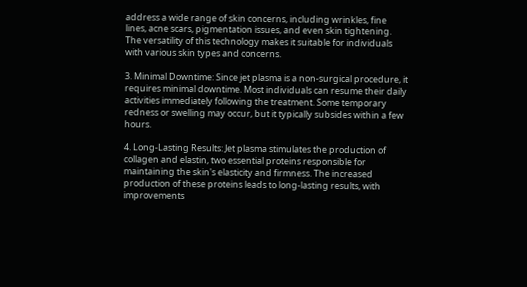address a wide range of skin concerns, including wrinkles, fine lines, acne scars, pigmentation issues, and even skin tightening. The versatility of this technology makes it suitable for individuals with various skin types and concerns.

3. Minimal Downtime: Since jet plasma is a non-surgical procedure, it requires minimal downtime. Most individuals can resume their daily activities immediately following the treatment. Some temporary redness or swelling may occur, but it typically subsides within a few hours.

4. Long-Lasting Results: Jet plasma stimulates the production of collagen and elastin, two essential proteins responsible for maintaining the skin's elasticity and firmness. The increased production of these proteins leads to long-lasting results, with improvements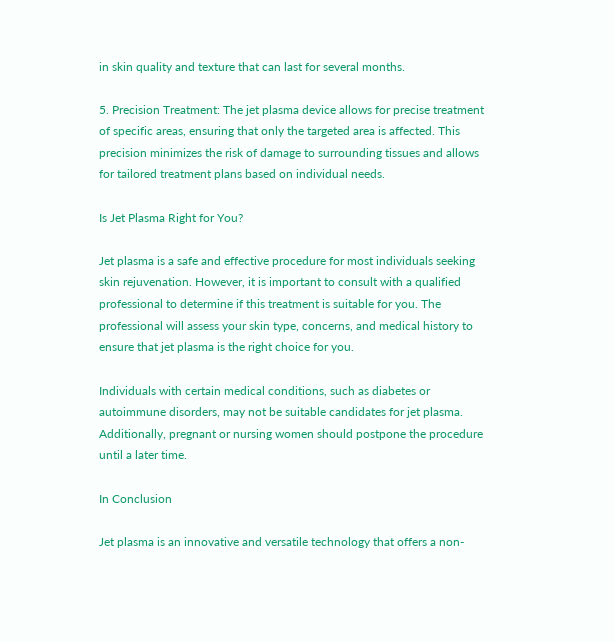in skin quality and texture that can last for several months.

5. Precision Treatment: The jet plasma device allows for precise treatment of specific areas, ensuring that only the targeted area is affected. This precision minimizes the risk of damage to surrounding tissues and allows for tailored treatment plans based on individual needs.

Is Jet Plasma Right for You?

Jet plasma is a safe and effective procedure for most individuals seeking skin rejuvenation. However, it is important to consult with a qualified professional to determine if this treatment is suitable for you. The professional will assess your skin type, concerns, and medical history to ensure that jet plasma is the right choice for you.

Individuals with certain medical conditions, such as diabetes or autoimmune disorders, may not be suitable candidates for jet plasma. Additionally, pregnant or nursing women should postpone the procedure until a later time.

In Conclusion

Jet plasma is an innovative and versatile technology that offers a non-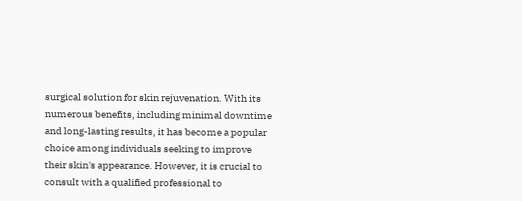surgical solution for skin rejuvenation. With its numerous benefits, including minimal downtime and long-lasting results, it has become a popular choice among individuals seeking to improve their skin's appearance. However, it is crucial to consult with a qualified professional to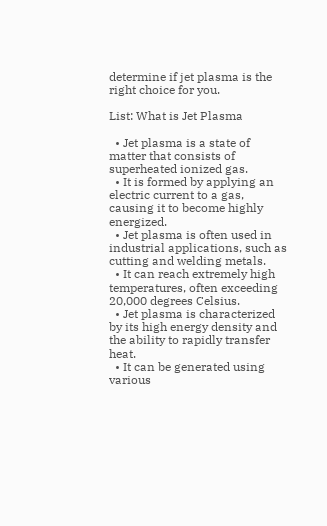determine if jet plasma is the right choice for you.

List: What is Jet Plasma

  • Jet plasma is a state of matter that consists of superheated ionized gas.
  • It is formed by applying an electric current to a gas, causing it to become highly energized.
  • Jet plasma is often used in industrial applications, such as cutting and welding metals.
  • It can reach extremely high temperatures, often exceeding 20,000 degrees Celsius.
  • Jet plasma is characterized by its high energy density and the ability to rapidly transfer heat.
  • It can be generated using various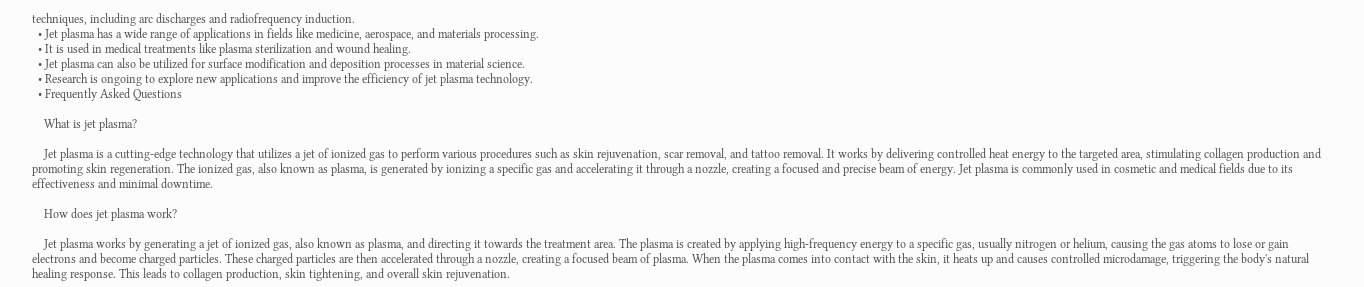techniques, including arc discharges and radiofrequency induction.
  • Jet plasma has a wide range of applications in fields like medicine, aerospace, and materials processing.
  • It is used in medical treatments like plasma sterilization and wound healing.
  • Jet plasma can also be utilized for surface modification and deposition processes in material science.
  • Research is ongoing to explore new applications and improve the efficiency of jet plasma technology.
  • Frequently Asked Questions

    What is jet plasma?

    Jet plasma is a cutting-edge technology that utilizes a jet of ionized gas to perform various procedures such as skin rejuvenation, scar removal, and tattoo removal. It works by delivering controlled heat energy to the targeted area, stimulating collagen production and promoting skin regeneration. The ionized gas, also known as plasma, is generated by ionizing a specific gas and accelerating it through a nozzle, creating a focused and precise beam of energy. Jet plasma is commonly used in cosmetic and medical fields due to its effectiveness and minimal downtime.

    How does jet plasma work?

    Jet plasma works by generating a jet of ionized gas, also known as plasma, and directing it towards the treatment area. The plasma is created by applying high-frequency energy to a specific gas, usually nitrogen or helium, causing the gas atoms to lose or gain electrons and become charged particles. These charged particles are then accelerated through a nozzle, creating a focused beam of plasma. When the plasma comes into contact with the skin, it heats up and causes controlled microdamage, triggering the body's natural healing response. This leads to collagen production, skin tightening, and overall skin rejuvenation.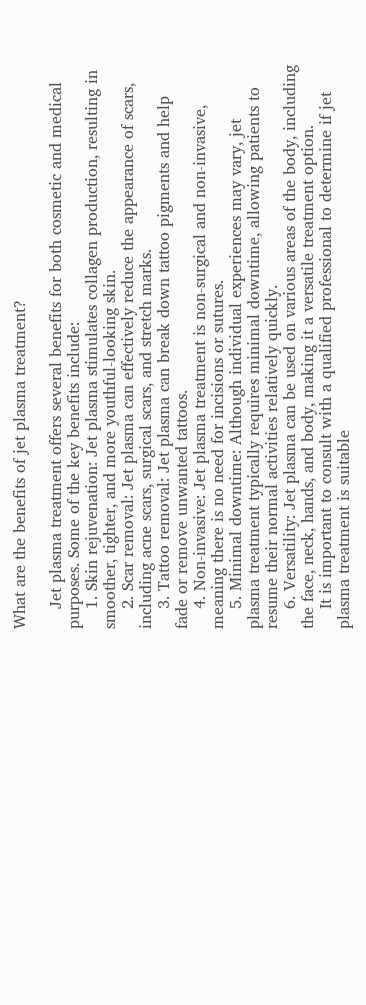What are the benefits of jet plasma treatment?

    Jet plasma treatment offers several benefits for both cosmetic and medical purposes. Some of the key benefits include:
    1. Skin rejuvenation: Jet plasma stimulates collagen production, resulting in smoother, tighter, and more youthful-looking skin.
    2. Scar removal: Jet plasma can effectively reduce the appearance of scars, including acne scars, surgical scars, and stretch marks.
    3. Tattoo removal: Jet plasma can break down tattoo pigments and help fade or remove unwanted tattoos.
    4. Non-invasive: Jet plasma treatment is non-surgical and non-invasive, meaning there is no need for incisions or sutures.
    5. Minimal downtime: Although individual experiences may vary, jet plasma treatment typically requires minimal downtime, allowing patients to resume their normal activities relatively quickly.
    6. Versatility: Jet plasma can be used on various areas of the body, including the face, neck, hands, and body, making it a versatile treatment option.
    It is important to consult with a qualified professional to determine if jet plasma treatment is suitable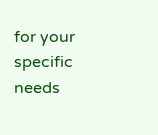for your specific needs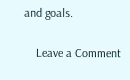and goals.

    Leave a Comment